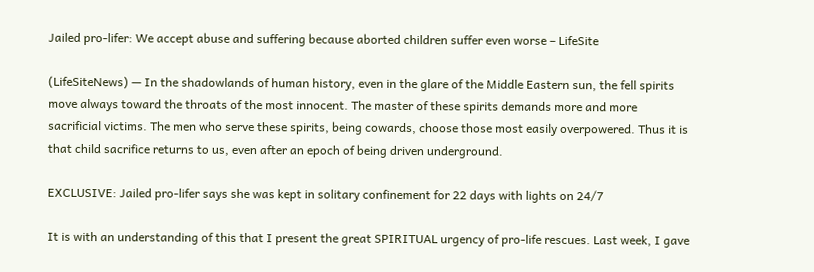Jailed pro-lifer: We accept abuse and suffering because aborted children suffer even worse – LifeSite

(LifeSiteNews) — In the shadowlands of human history, even in the glare of the Middle Eastern sun, the fell spirits move always toward the throats of the most innocent. The master of these spirits demands more and more sacrificial victims. The men who serve these spirits, being cowards, choose those most easily overpowered. Thus it is that child sacrifice returns to us, even after an epoch of being driven underground.

EXCLUSIVE: Jailed pro-lifer says she was kept in solitary confinement for 22 days with lights on 24/7

It is with an understanding of this that I present the great SPIRITUAL urgency of pro-life rescues. Last week, I gave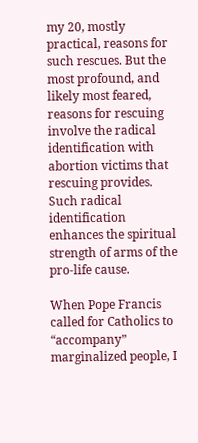my 20, mostly practical, reasons for such rescues. But the most profound, and likely most feared, reasons for rescuing involve the radical identification with abortion victims that rescuing provides. Such radical identification enhances the spiritual strength of arms of the pro-life cause.

When Pope Francis called for Catholics to “accompany” marginalized people, I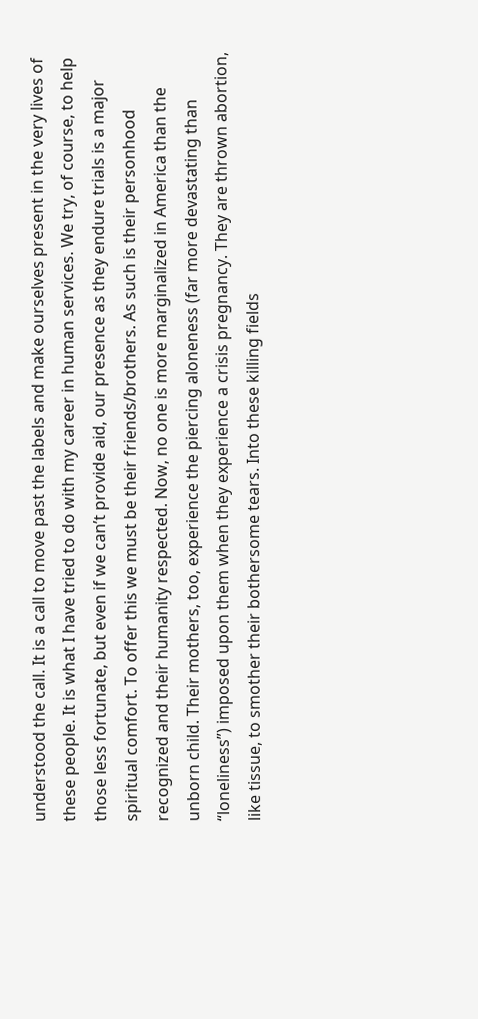understood the call. It is a call to move past the labels and make ourselves present in the very lives of these people. It is what I have tried to do with my career in human services. We try, of course, to help those less fortunate, but even if we can’t provide aid, our presence as they endure trials is a major spiritual comfort. To offer this we must be their friends/brothers. As such is their personhood recognized and their humanity respected. Now, no one is more marginalized in America than the unborn child. Their mothers, too, experience the piercing aloneness (far more devastating than “loneliness”) imposed upon them when they experience a crisis pregnancy. They are thrown abortion, like tissue, to smother their bothersome tears. Into these killing fields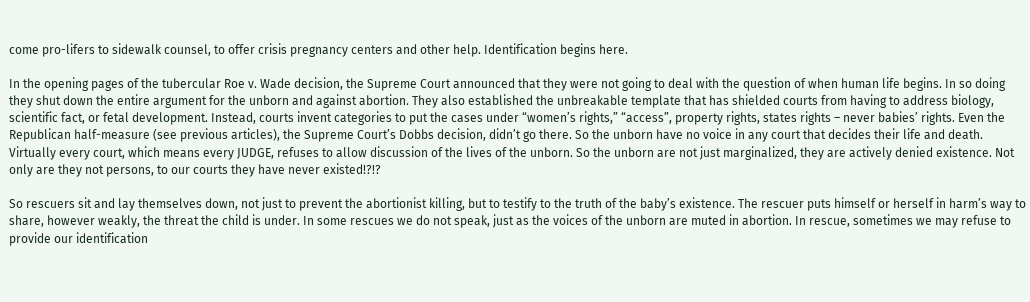come pro-lifers to sidewalk counsel, to offer crisis pregnancy centers and other help. Identification begins here.

In the opening pages of the tubercular Roe v. Wade decision, the Supreme Court announced that they were not going to deal with the question of when human life begins. In so doing they shut down the entire argument for the unborn and against abortion. They also established the unbreakable template that has shielded courts from having to address biology, scientific fact, or fetal development. Instead, courts invent categories to put the cases under “women’s rights,” “access”, property rights, states rights – never babies’ rights. Even the Republican half-measure (see previous articles), the Supreme Court’s Dobbs decision, didn’t go there. So the unborn have no voice in any court that decides their life and death. Virtually every court, which means every JUDGE, refuses to allow discussion of the lives of the unborn. So the unborn are not just marginalized, they are actively denied existence. Not only are they not persons, to our courts they have never existed!?!?

So rescuers sit and lay themselves down, not just to prevent the abortionist killing, but to testify to the truth of the baby’s existence. The rescuer puts himself or herself in harm’s way to share, however weakly, the threat the child is under. In some rescues we do not speak, just as the voices of the unborn are muted in abortion. In rescue, sometimes we may refuse to provide our identification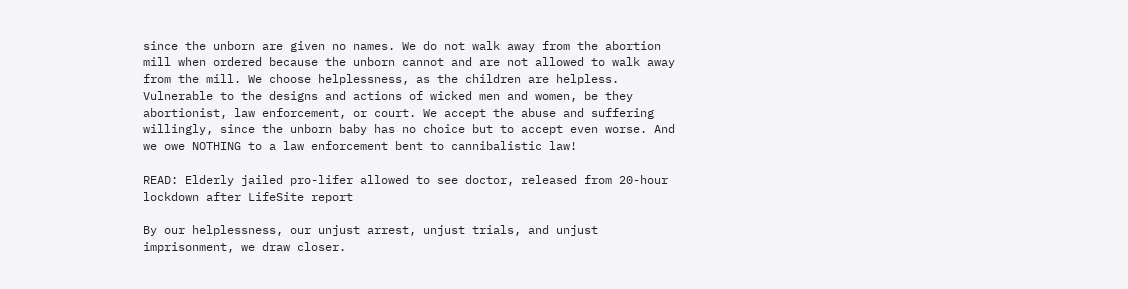since the unborn are given no names. We do not walk away from the abortion mill when ordered because the unborn cannot and are not allowed to walk away from the mill. We choose helplessness, as the children are helpless. Vulnerable to the designs and actions of wicked men and women, be they abortionist, law enforcement, or court. We accept the abuse and suffering willingly, since the unborn baby has no choice but to accept even worse. And we owe NOTHING to a law enforcement bent to cannibalistic law!

READ: Elderly jailed pro-lifer allowed to see doctor, released from 20-hour lockdown after LifeSite report

By our helplessness, our unjust arrest, unjust trials, and unjust imprisonment, we draw closer.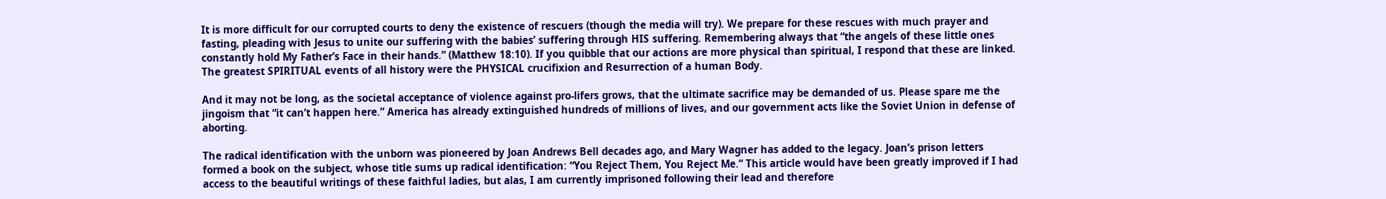It is more difficult for our corrupted courts to deny the existence of rescuers (though the media will try). We prepare for these rescues with much prayer and fasting, pleading with Jesus to unite our suffering with the babies’ suffering through HIS suffering. Remembering always that “the angels of these little ones constantly hold My Father’s Face in their hands.” (Matthew 18:10). If you quibble that our actions are more physical than spiritual, I respond that these are linked. The greatest SPIRITUAL events of all history were the PHYSICAL crucifixion and Resurrection of a human Body.

And it may not be long, as the societal acceptance of violence against pro-lifers grows, that the ultimate sacrifice may be demanded of us. Please spare me the jingoism that “it can’t happen here.” America has already extinguished hundreds of millions of lives, and our government acts like the Soviet Union in defense of aborting.

The radical identification with the unborn was pioneered by Joan Andrews Bell decades ago, and Mary Wagner has added to the legacy. Joan’s prison letters formed a book on the subject, whose title sums up radical identification: “You Reject Them, You Reject Me.” This article would have been greatly improved if I had access to the beautiful writings of these faithful ladies, but alas, I am currently imprisoned following their lead and therefore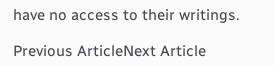have no access to their writings.

Previous ArticleNext Article